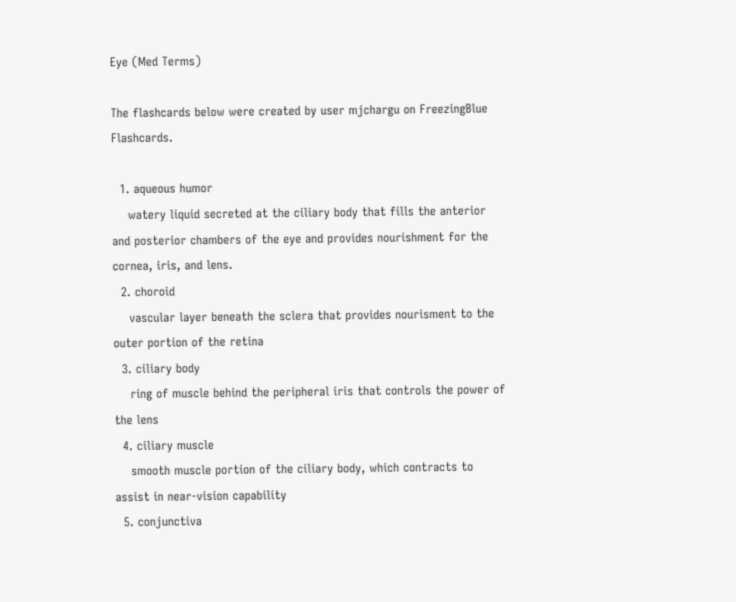Eye (Med Terms)

The flashcards below were created by user mjchargu on FreezingBlue Flashcards.

  1. aqueous humor
    watery liquid secreted at the ciliary body that fills the anterior and posterior chambers of the eye and provides nourishment for the cornea, iris, and lens.
  2. choroid
    vascular layer beneath the sclera that provides nourisment to the outer portion of the retina
  3. ciliary body
    ring of muscle behind the peripheral iris that controls the power of the lens
  4. ciliary muscle
    smooth muscle portion of the ciliary body, which contracts to assist in near-vision capability
  5. conjunctiva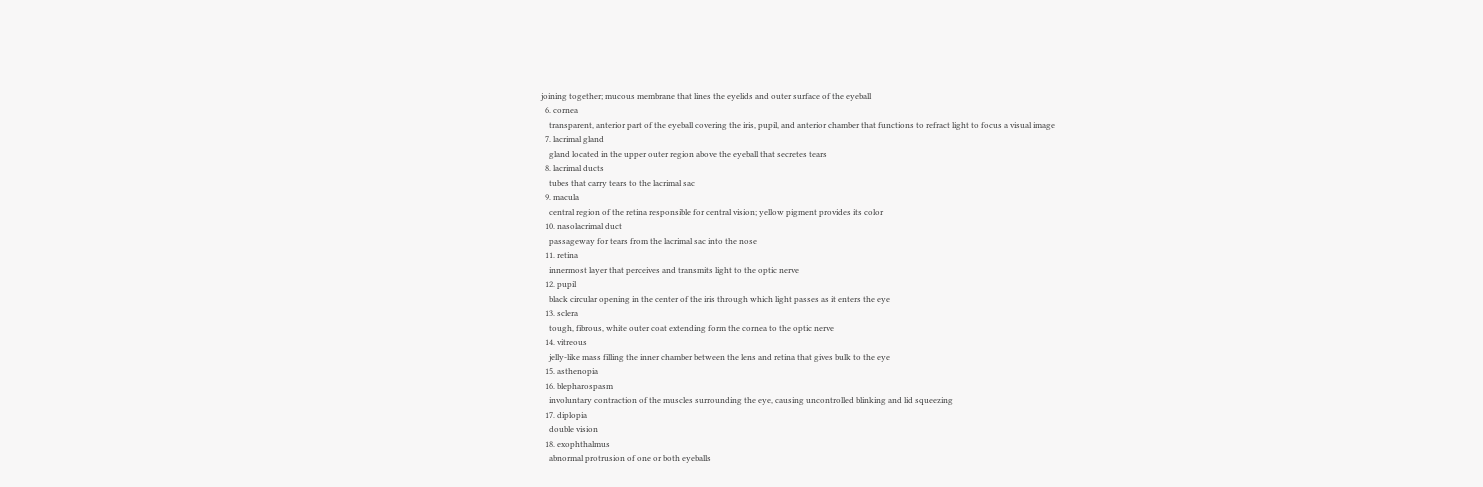joining together; mucous membrane that lines the eyelids and outer surface of the eyeball
  6. cornea
    transparent, anterior part of the eyeball covering the iris, pupil, and anterior chamber that functions to refract light to focus a visual image
  7. lacrimal gland
    gland located in the upper outer region above the eyeball that secretes tears
  8. lacrimal ducts
    tubes that carry tears to the lacrimal sac
  9. macula
    central region of the retina responsible for central vision; yellow pigment provides its color
  10. nasolacrimal duct
    passageway for tears from the lacrimal sac into the nose
  11. retina
    innermost layer that perceives and transmits light to the optic nerve
  12. pupil
    black circular opening in the center of the iris through which light passes as it enters the eye
  13. sclera
    tough, fibrous, white outer coat extending form the cornea to the optic nerve
  14. vitreous
    jelly-like mass filling the inner chamber between the lens and retina that gives bulk to the eye
  15. asthenopia
  16. blepharospasm
    involuntary contraction of the muscles surrounding the eye, causing uncontrolled blinking and lid squeezing
  17. diplopia
    double vision
  18. exophthalmus
    abnormal protrusion of one or both eyeballs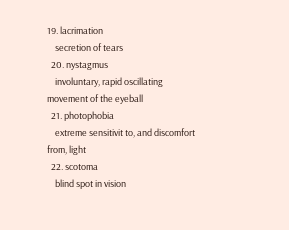19. lacrimation
    secretion of tears
  20. nystagmus
    involuntary, rapid oscillating movement of the eyeball
  21. photophobia
    extreme sensitivit to, and discomfort from, light
  22. scotoma
    blind spot in vision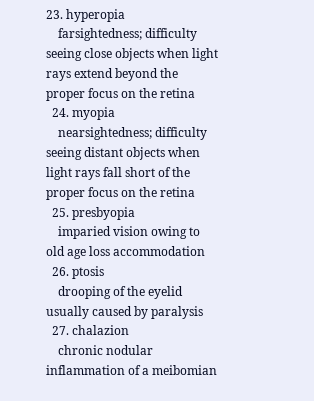23. hyperopia
    farsightedness; difficulty seeing close objects when light rays extend beyond the proper focus on the retina
  24. myopia
    nearsightedness; difficulty seeing distant objects when light rays fall short of the proper focus on the retina
  25. presbyopia
    imparied vision owing to old age loss accommodation
  26. ptosis
    drooping of the eyelid usually caused by paralysis
  27. chalazion
    chronic nodular inflammation of a meibomian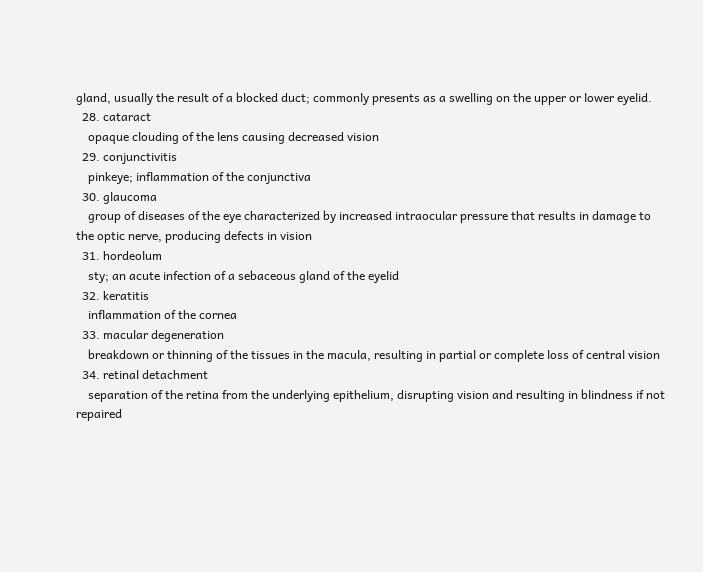gland, usually the result of a blocked duct; commonly presents as a swelling on the upper or lower eyelid.
  28. cataract
    opaque clouding of the lens causing decreased vision
  29. conjunctivitis
    pinkeye; inflammation of the conjunctiva
  30. glaucoma
    group of diseases of the eye characterized by increased intraocular pressure that results in damage to the optic nerve, producing defects in vision
  31. hordeolum
    sty; an acute infection of a sebaceous gland of the eyelid
  32. keratitis
    inflammation of the cornea
  33. macular degeneration
    breakdown or thinning of the tissues in the macula, resulting in partial or complete loss of central vision
  34. retinal detachment
    separation of the retina from the underlying epithelium, disrupting vision and resulting in blindness if not repaired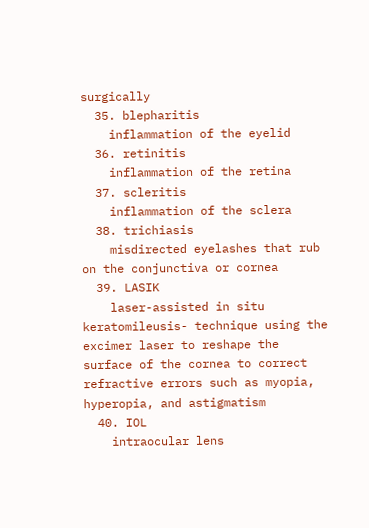surgically
  35. blepharitis
    inflammation of the eyelid
  36. retinitis
    inflammation of the retina
  37. scleritis
    inflammation of the sclera
  38. trichiasis
    misdirected eyelashes that rub on the conjunctiva or cornea
  39. LASIK
    laser-assisted in situ keratomileusis- technique using the excimer laser to reshape the surface of the cornea to correct refractive errors such as myopia, hyperopia, and astigmatism
  40. IOL
    intraocular lens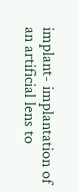implant- implantation of an artificial lens to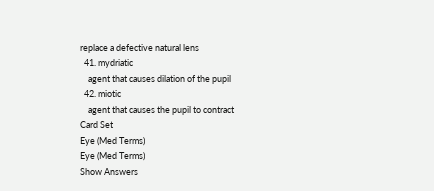replace a defective natural lens
  41. mydriatic
    agent that causes dilation of the pupil
  42. miotic
    agent that causes the pupil to contract
Card Set
Eye (Med Terms)
Eye (Med Terms)
Show Answers